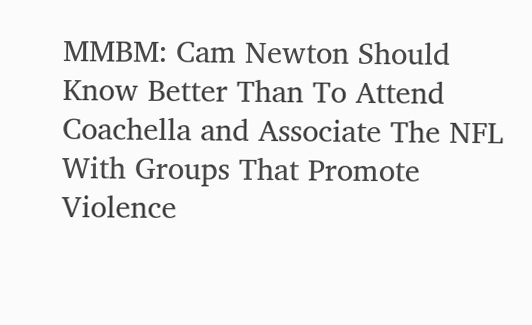MMBM: Cam Newton Should Know Better Than To Attend Coachella and Associate The NFL With Groups That Promote Violence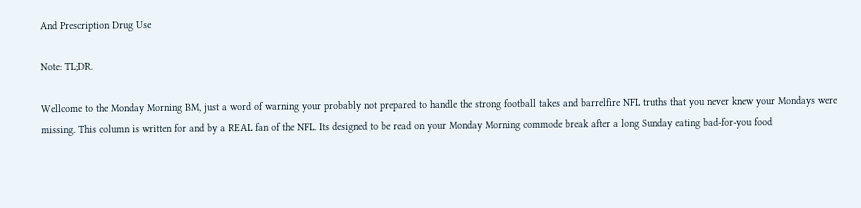And Prescription Drug Use

Note: TL;DR.

Wellcome to the Monday Morning BM, just a word of warning your probably not prepared to handle the strong football takes and barrelfire NFL truths that you never knew your Mondays were missing. This column is written for and by a REAL fan of the NFL. Its designed to be read on your Monday Morning commode break after a long Sunday eating bad-for-you food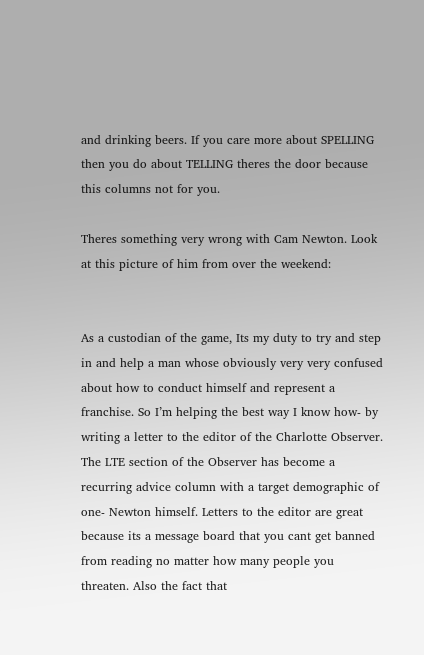and drinking beers. If you care more about SPELLING then you do about TELLING theres the door because this columns not for you.

Theres something very wrong with Cam Newton. Look at this picture of him from over the weekend:


As a custodian of the game, Its my duty to try and step in and help a man whose obviously very very confused about how to conduct himself and represent a franchise. So I’m helping the best way I know how- by writing a letter to the editor of the Charlotte Observer. The LTE section of the Observer has become a recurring advice column with a target demographic of one- Newton himself. Letters to the editor are great because its a message board that you cant get banned from reading no matter how many people you threaten. Also the fact that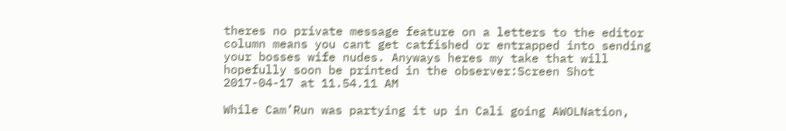theres no private message feature on a letters to the editor column means you cant get catfished or entrapped into sending your bosses wife nudes. Anyways heres my take that will hopefully soon be printed in the observer:Screen Shot 2017-04-17 at 11.54.11 AM

While Cam’Run was partying it up in Cali going AWOLNation,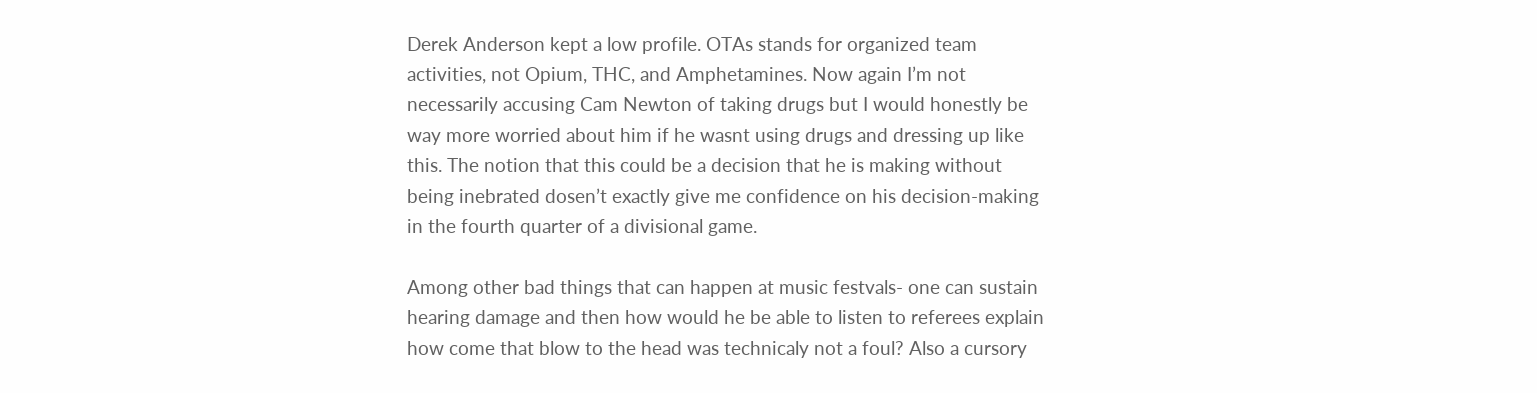Derek Anderson kept a low profile. OTAs stands for organized team activities, not Opium, THC, and Amphetamines. Now again I’m not necessarily accusing Cam Newton of taking drugs but I would honestly be way more worried about him if he wasnt using drugs and dressing up like this. The notion that this could be a decision that he is making without being inebrated dosen’t exactly give me confidence on his decision-making in the fourth quarter of a divisional game.

Among other bad things that can happen at music festvals- one can sustain hearing damage and then how would he be able to listen to referees explain how come that blow to the head was technicaly not a foul? Also a cursory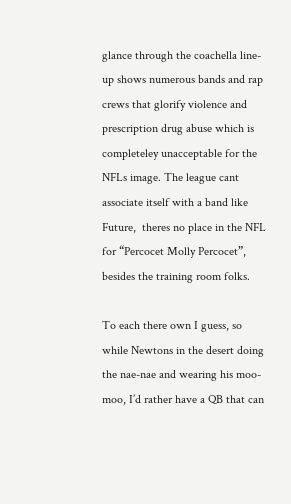glance through the coachella line-up shows numerous bands and rap crews that glorify violence and prescription drug abuse which is completeley unacceptable for the NFLs image. The league cant associate itself with a band like Future,  theres no place in the NFL for “Percocet Molly Percocet”, besides the training room folks.

To each there own I guess, so while Newtons in the desert doing the nae-nae and wearing his moo-moo, I’d rather have a QB that can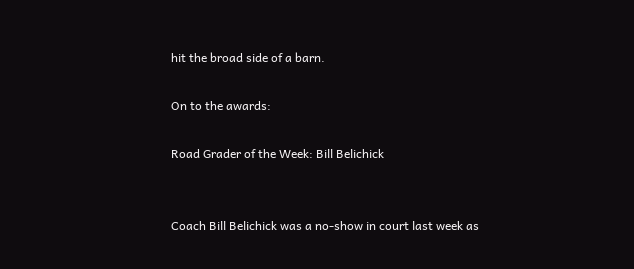hit the broad side of a barn.

On to the awards:

Road Grader of the Week: Bill Belichick


Coach Bill Belichick was a no-show in court last week as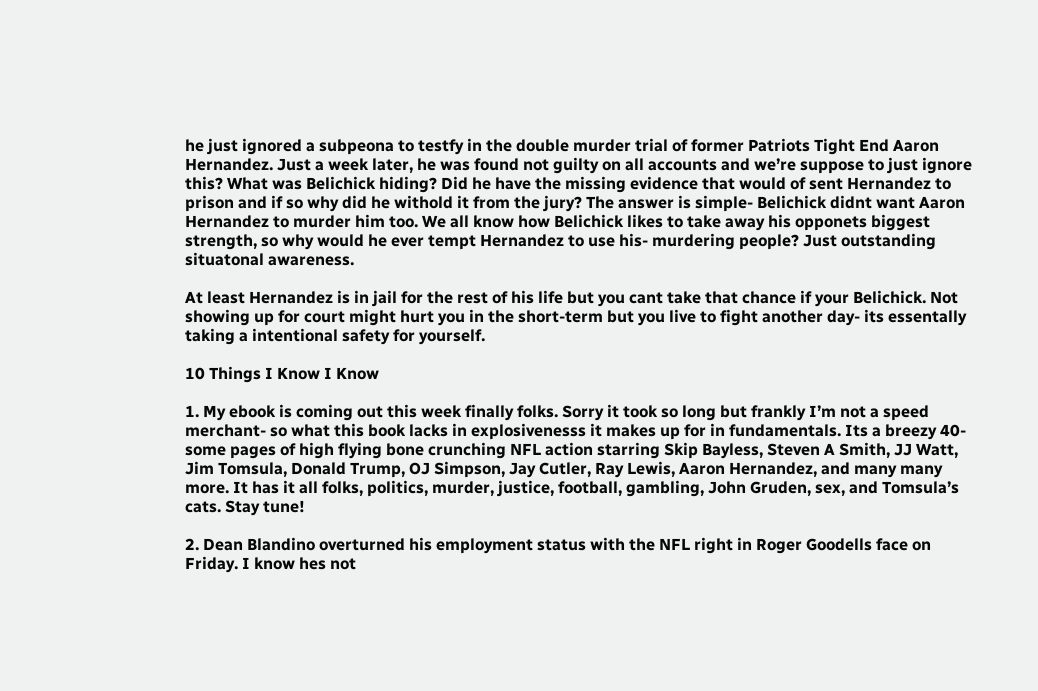he just ignored a subpeona to testfy in the double murder trial of former Patriots Tight End Aaron Hernandez. Just a week later, he was found not guilty on all accounts and we’re suppose to just ignore this? What was Belichick hiding? Did he have the missing evidence that would of sent Hernandez to prison and if so why did he withold it from the jury? The answer is simple- Belichick didnt want Aaron Hernandez to murder him too. We all know how Belichick likes to take away his opponets biggest strength, so why would he ever tempt Hernandez to use his- murdering people? Just outstanding situatonal awareness.

At least Hernandez is in jail for the rest of his life but you cant take that chance if your Belichick. Not showing up for court might hurt you in the short-term but you live to fight another day- its essentally taking a intentional safety for yourself.

10 Things I Know I Know

1. My ebook is coming out this week finally folks. Sorry it took so long but frankly I’m not a speed merchant- so what this book lacks in explosivenesss it makes up for in fundamentals. Its a breezy 40-some pages of high flying bone crunching NFL action starring Skip Bayless, Steven A Smith, JJ Watt, Jim Tomsula, Donald Trump, OJ Simpson, Jay Cutler, Ray Lewis, Aaron Hernandez, and many many more. It has it all folks, politics, murder, justice, football, gambling, John Gruden, sex, and Tomsula’s cats. Stay tune!

2. Dean Blandino overturned his employment status with the NFL right in Roger Goodells face on Friday. I know hes not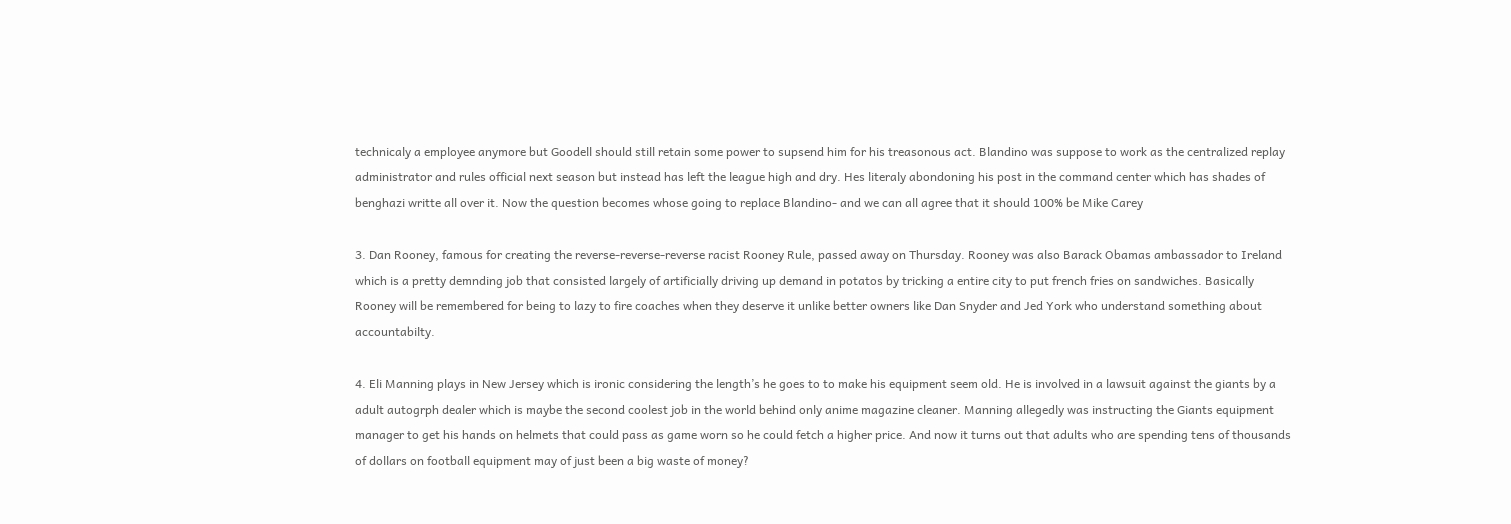technicaly a employee anymore but Goodell should still retain some power to supsend him for his treasonous act. Blandino was suppose to work as the centralized replay administrator and rules official next season but instead has left the league high and dry. Hes literaly abondoning his post in the command center which has shades of benghazi writte all over it. Now the question becomes whose going to replace Blandino- and we can all agree that it should 100% be Mike Carey

3. Dan Rooney, famous for creating the reverse-reverse-reverse racist Rooney Rule, passed away on Thursday. Rooney was also Barack Obamas ambassador to Ireland which is a pretty demnding job that consisted largely of artificially driving up demand in potatos by tricking a entire city to put french fries on sandwiches. Basically Rooney will be remembered for being to lazy to fire coaches when they deserve it unlike better owners like Dan Snyder and Jed York who understand something about accountabilty.

4. Eli Manning plays in New Jersey which is ironic considering the length’s he goes to to make his equipment seem old. He is involved in a lawsuit against the giants by a adult autogrph dealer which is maybe the second coolest job in the world behind only anime magazine cleaner. Manning allegedly was instructing the Giants equipment manager to get his hands on helmets that could pass as game worn so he could fetch a higher price. And now it turns out that adults who are spending tens of thousands of dollars on football equipment may of just been a big waste of money?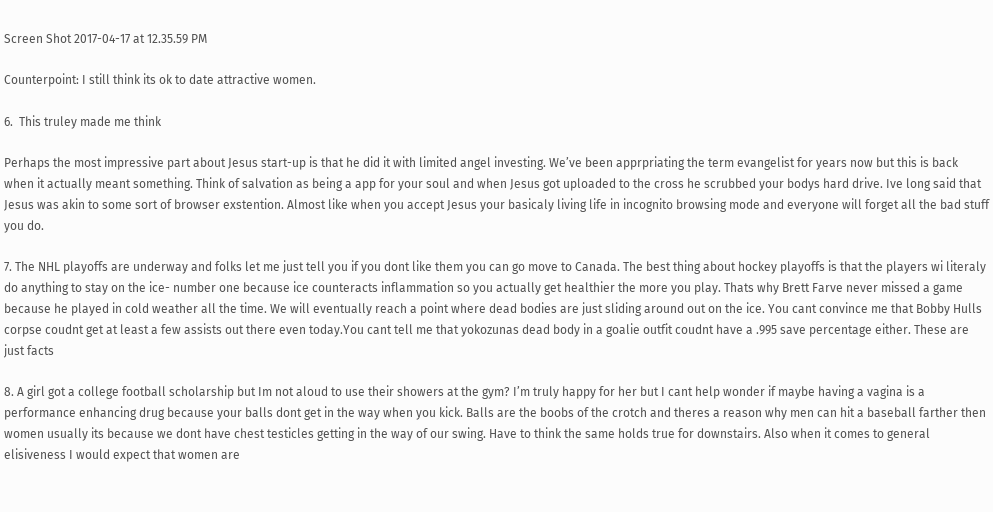Screen Shot 2017-04-17 at 12.35.59 PM

Counterpoint: I still think its ok to date attractive women.

6.  This truley made me think

Perhaps the most impressive part about Jesus start-up is that he did it with limited angel investing. We’ve been apprpriating the term evangelist for years now but this is back when it actually meant something. Think of salvation as being a app for your soul and when Jesus got uploaded to the cross he scrubbed your bodys hard drive. Ive long said that Jesus was akin to some sort of browser exstention. Almost like when you accept Jesus your basicaly living life in incognito browsing mode and everyone will forget all the bad stuff you do.

7. The NHL playoffs are underway and folks let me just tell you if you dont like them you can go move to Canada. The best thing about hockey playoffs is that the players wi literaly do anything to stay on the ice- number one because ice counteracts inflammation so you actually get healthier the more you play. Thats why Brett Farve never missed a game because he played in cold weather all the time. We will eventually reach a point where dead bodies are just sliding around out on the ice. You cant convince me that Bobby Hulls corpse coudnt get at least a few assists out there even today.You cant tell me that yokozunas dead body in a goalie outfit coudnt have a .995 save percentage either. These are just facts

8. A girl got a college football scholarship but Im not aloud to use their showers at the gym? I’m truly happy for her but I cant help wonder if maybe having a vagina is a performance enhancing drug because your balls dont get in the way when you kick. Balls are the boobs of the crotch and theres a reason why men can hit a baseball farther then women usually its because we dont have chest testicles getting in the way of our swing. Have to think the same holds true for downstairs. Also when it comes to general elisiveness I would expect that women are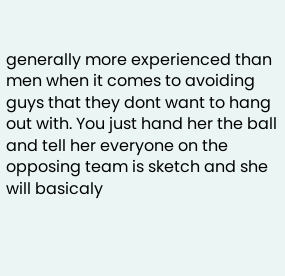generally more experienced than men when it comes to avoiding guys that they dont want to hang out with. You just hand her the ball and tell her everyone on the opposing team is sketch and she will basicaly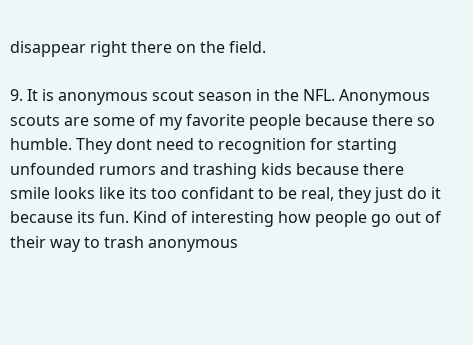disappear right there on the field.

9. It is anonymous scout season in the NFL. Anonymous scouts are some of my favorite people because there so humble. They dont need to recognition for starting unfounded rumors and trashing kids because there smile looks like its too confidant to be real, they just do it because its fun. Kind of interesting how people go out of their way to trash anonymous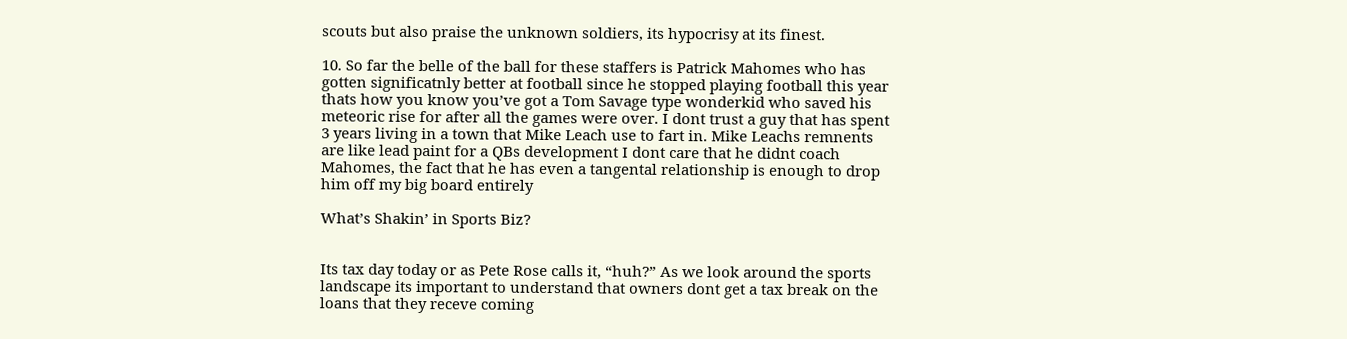scouts but also praise the unknown soldiers, its hypocrisy at its finest.

10. So far the belle of the ball for these staffers is Patrick Mahomes who has gotten significatnly better at football since he stopped playing football this year thats how you know you’ve got a Tom Savage type wonderkid who saved his meteoric rise for after all the games were over. I dont trust a guy that has spent 3 years living in a town that Mike Leach use to fart in. Mike Leachs remnents are like lead paint for a QBs development I dont care that he didnt coach Mahomes, the fact that he has even a tangental relationship is enough to drop him off my big board entirely

What’s Shakin’ in Sports Biz?


Its tax day today or as Pete Rose calls it, “huh?” As we look around the sports landscape its important to understand that owners dont get a tax break on the loans that they receve coming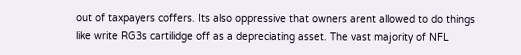out of taxpayers coffers. Its also oppressive that owners arent allowed to do things like write RG3s cartilidge off as a depreciating asset. The vast majority of NFL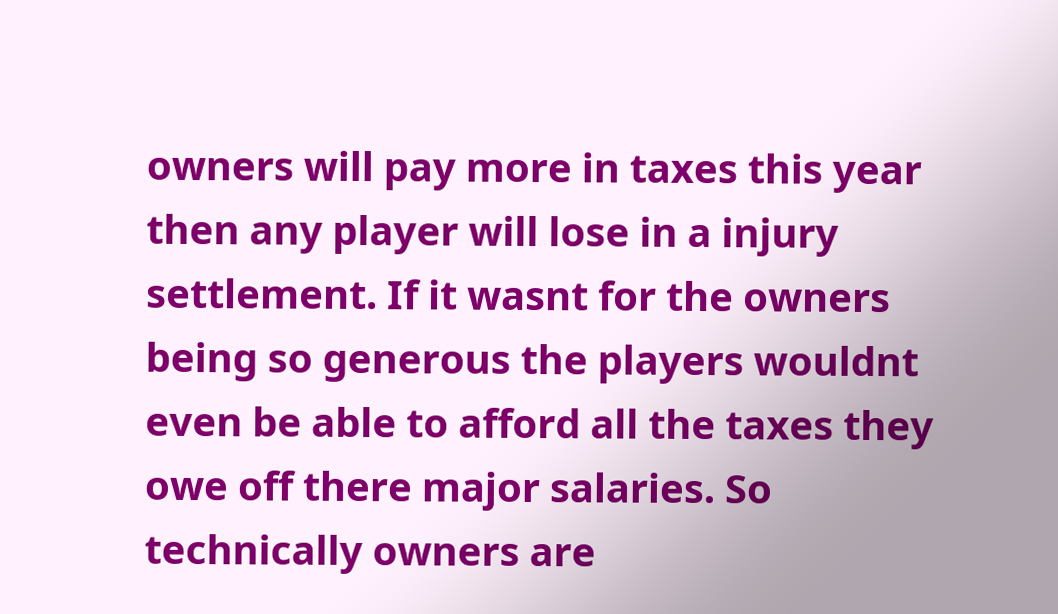owners will pay more in taxes this year then any player will lose in a injury settlement. If it wasnt for the owners being so generous the players wouldnt even be able to afford all the taxes they owe off there major salaries. So technically owners are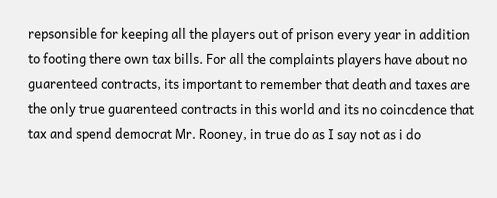repsonsible for keeping all the players out of prison every year in addition to footing there own tax bills. For all the complaints players have about no guarenteed contracts, its important to remember that death and taxes are the only true guarenteed contracts in this world and its no coincdence that  tax and spend democrat Mr. Rooney, in true do as I say not as i do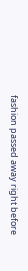fashion passed away right before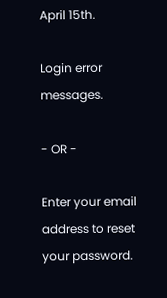April 15th.

Login error messages.

- OR -

Enter your email address to reset your password.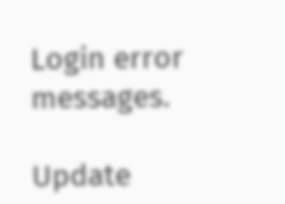Login error messages.

Update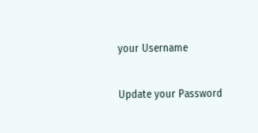your Username

Update your Password